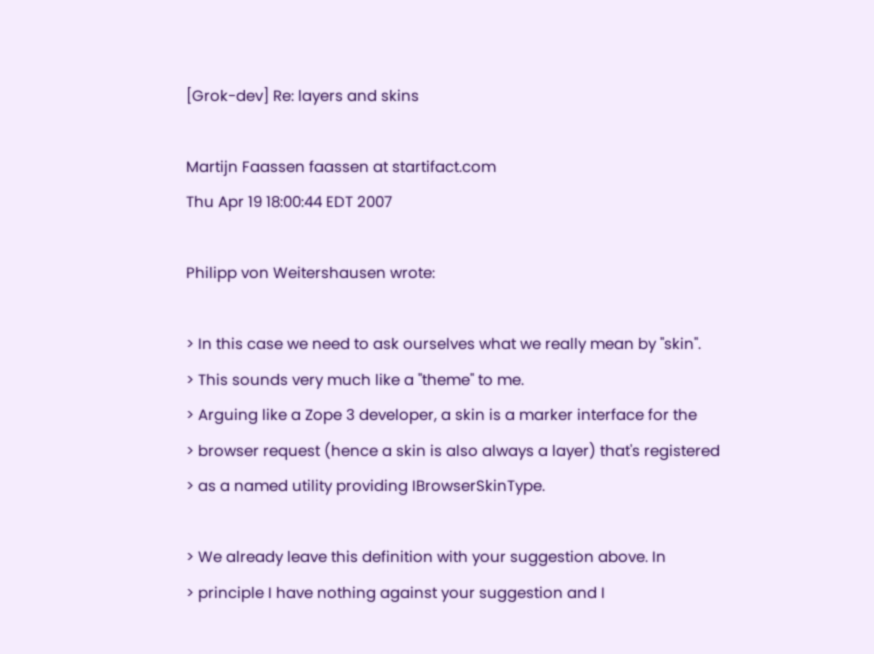[Grok-dev] Re: layers and skins

Martijn Faassen faassen at startifact.com
Thu Apr 19 18:00:44 EDT 2007

Philipp von Weitershausen wrote:

> In this case we need to ask ourselves what we really mean by "skin".
> This sounds very much like a "theme" to me.
> Arguing like a Zope 3 developer, a skin is a marker interface for the
> browser request (hence a skin is also always a layer) that's registered
> as a named utility providing IBrowserSkinType.

> We already leave this definition with your suggestion above. In
> principle I have nothing against your suggestion and I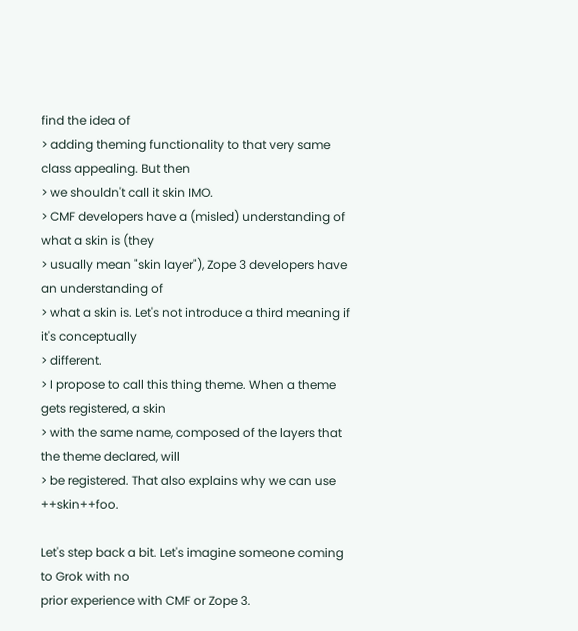find the idea of
> adding theming functionality to that very same class appealing. But then
> we shouldn't call it skin IMO.
> CMF developers have a (misled) understanding of what a skin is (they
> usually mean "skin layer"), Zope 3 developers have an understanding of
> what a skin is. Let's not introduce a third meaning if it's conceptually
> different.
> I propose to call this thing theme. When a theme gets registered, a skin
> with the same name, composed of the layers that the theme declared, will
> be registered. That also explains why we can use ++skin++foo.

Let's step back a bit. Let's imagine someone coming to Grok with no
prior experience with CMF or Zope 3.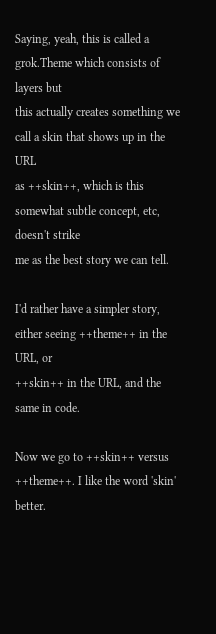Saying, yeah, this is called a grok.Theme which consists of layers but
this actually creates something we call a skin that shows up in the URL
as ++skin++, which is this somewhat subtle concept, etc, doesn't strike
me as the best story we can tell.

I'd rather have a simpler story, either seeing ++theme++ in the URL, or
++skin++ in the URL, and the same in code.

Now we go to ++skin++ versus ++theme++. I like the word 'skin' better.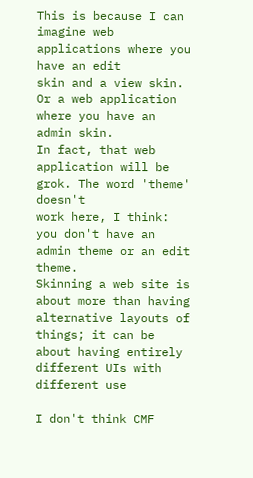This is because I can imagine web applications where you have an edit
skin and a view skin. Or a web application where you have an admin skin.
In fact, that web application will be grok. The word 'theme' doesn't
work here, I think: you don't have an admin theme or an edit theme.
Skinning a web site is about more than having alternative layouts of
things; it can be about having entirely different UIs with different use

I don't think CMF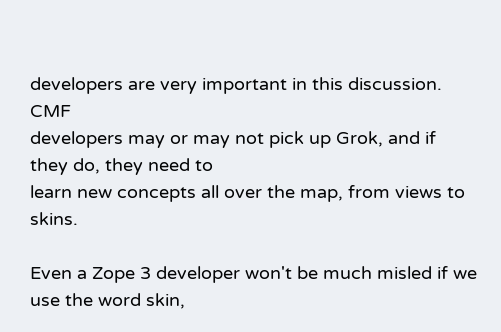developers are very important in this discussion. CMF
developers may or may not pick up Grok, and if they do, they need to
learn new concepts all over the map, from views to skins.

Even a Zope 3 developer won't be much misled if we use the word skin,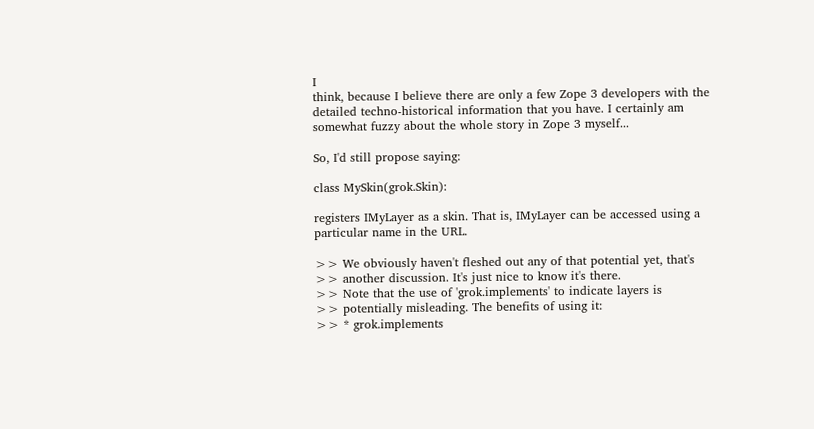I
think, because I believe there are only a few Zope 3 developers with the
detailed techno-historical information that you have. I certainly am
somewhat fuzzy about the whole story in Zope 3 myself...

So, I'd still propose saying:

class MySkin(grok.Skin):

registers IMyLayer as a skin. That is, IMyLayer can be accessed using a
particular name in the URL.

>> We obviously haven't fleshed out any of that potential yet, that's
>> another discussion. It's just nice to know it's there.
>> Note that the use of 'grok.implements' to indicate layers is
>> potentially misleading. The benefits of using it:
>> * grok.implements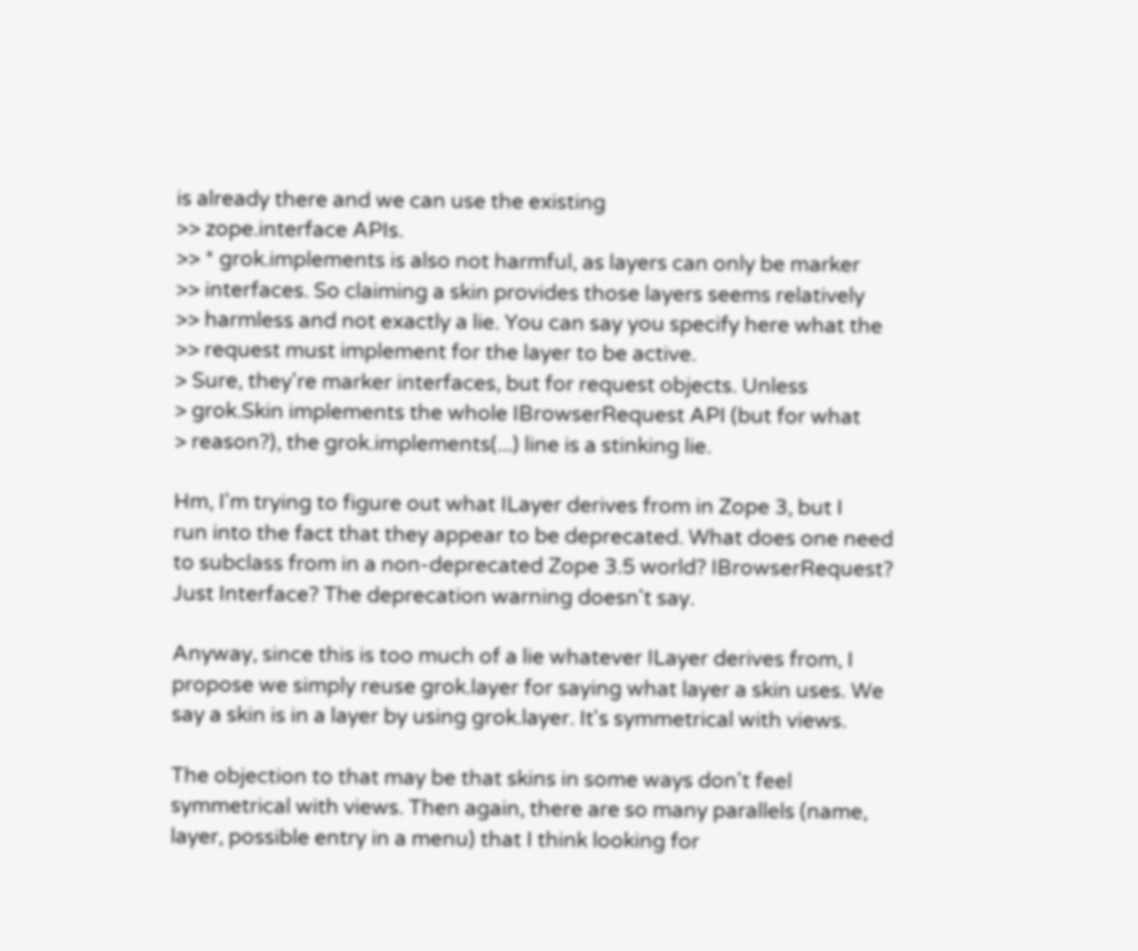is already there and we can use the existing
>> zope.interface APIs.
>> * grok.implements is also not harmful, as layers can only be marker
>> interfaces. So claiming a skin provides those layers seems relatively
>> harmless and not exactly a lie. You can say you specify here what the
>> request must implement for the layer to be active.
> Sure, they're marker interfaces, but for request objects. Unless
> grok.Skin implements the whole IBrowserRequest API (but for what
> reason?), the grok.implements(...) line is a stinking lie.

Hm, I'm trying to figure out what ILayer derives from in Zope 3, but I
run into the fact that they appear to be deprecated. What does one need
to subclass from in a non-deprecated Zope 3.5 world? IBrowserRequest?
Just Interface? The deprecation warning doesn't say.

Anyway, since this is too much of a lie whatever ILayer derives from, I
propose we simply reuse grok.layer for saying what layer a skin uses. We
say a skin is in a layer by using grok.layer. It's symmetrical with views.

The objection to that may be that skins in some ways don't feel
symmetrical with views. Then again, there are so many parallels (name,
layer, possible entry in a menu) that I think looking for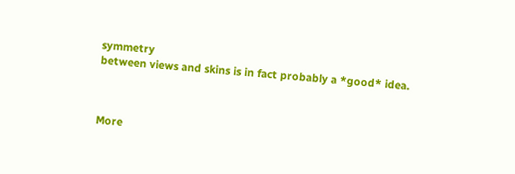symmetry
between views and skins is in fact probably a *good* idea.



More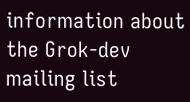information about the Grok-dev mailing list